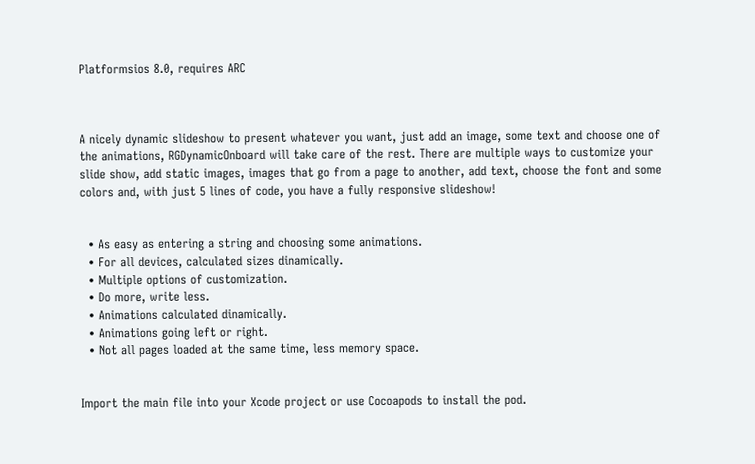Platformsios 8.0, requires ARC



A nicely dynamic slideshow to present whatever you want, just add an image, some text and choose one of the animations, RGDynamicOnboard will take care of the rest. There are multiple ways to customize your slide show, add static images, images that go from a page to another, add text, choose the font and some colors and, with just 5 lines of code, you have a fully responsive slideshow!


  • As easy as entering a string and choosing some animations.
  • For all devices, calculated sizes dinamically.
  • Multiple options of customization.
  • Do more, write less.
  • Animations calculated dinamically.
  • Animations going left or right.
  • Not all pages loaded at the same time, less memory space.


Import the main file into your Xcode project or use Cocoapods to install the pod.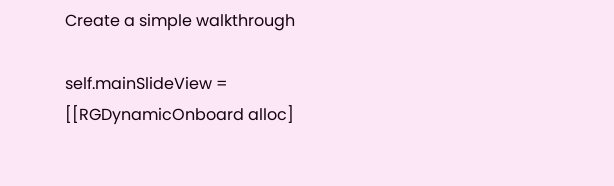Create a simple walkthrough

self.mainSlideView = [[RGDynamicOnboard alloc]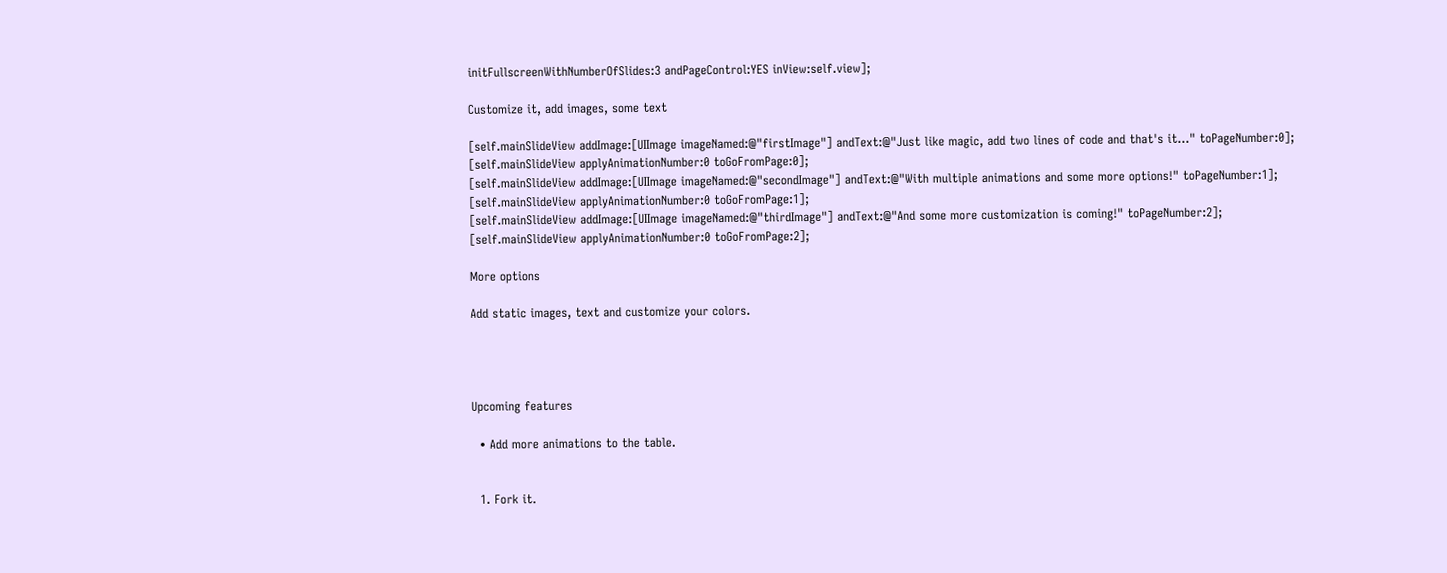initFullscreenWithNumberOfSlides:3 andPageControl:YES inView:self.view];

Customize it, add images, some text

[self.mainSlideView addImage:[UIImage imageNamed:@"firstImage"] andText:@"Just like magic, add two lines of code and that's it..." toPageNumber:0];
[self.mainSlideView applyAnimationNumber:0 toGoFromPage:0];
[self.mainSlideView addImage:[UIImage imageNamed:@"secondImage"] andText:@"With multiple animations and some more options!" toPageNumber:1];
[self.mainSlideView applyAnimationNumber:0 toGoFromPage:1];
[self.mainSlideView addImage:[UIImage imageNamed:@"thirdImage"] andText:@"And some more customization is coming!" toPageNumber:2];
[self.mainSlideView applyAnimationNumber:0 toGoFromPage:2];

More options

Add static images, text and customize your colors.




Upcoming features

  • Add more animations to the table.


  1. Fork it.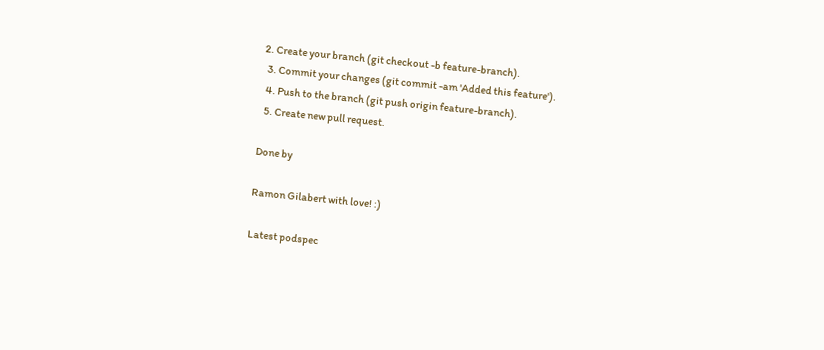2. Create your branch (git checkout -b feature-branch).
  3. Commit your changes (git commit -am 'Added this feature').
  4. Push to the branch (git push origin feature-branch).
  5. Create new pull request.

Done by

Ramon Gilabert with love! :)

Latest podspec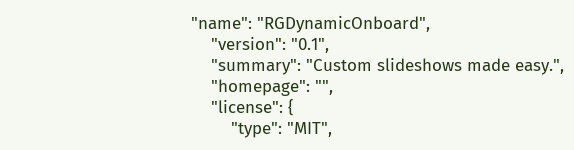"name": "RGDynamicOnboard",
    "version": "0.1",
    "summary": "Custom slideshows made easy.",
    "homepage": "",
    "license": {
        "type": "MIT",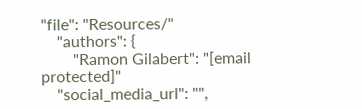"file": "Resources/"
    "authors": {
        "Ramon Gilabert": "[email protected]"
    "social_media_url": "",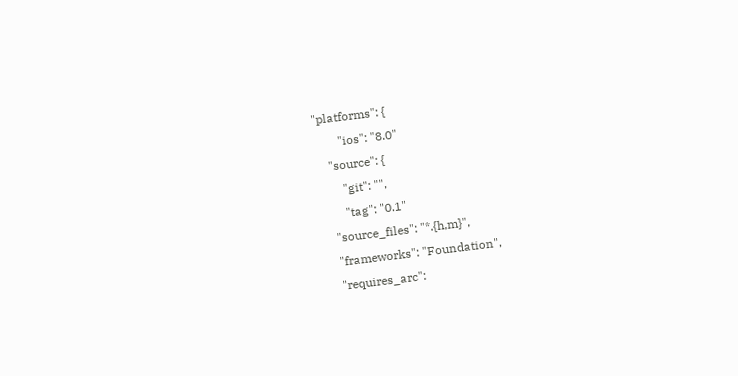"platforms": {
        "ios": "8.0"
    "source": {
        "git": "",
        "tag": "0.1"
    "source_files": "*.{h,m}",
    "frameworks": "Foundation",
    "requires_arc":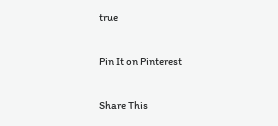true

Pin It on Pinterest

Share This